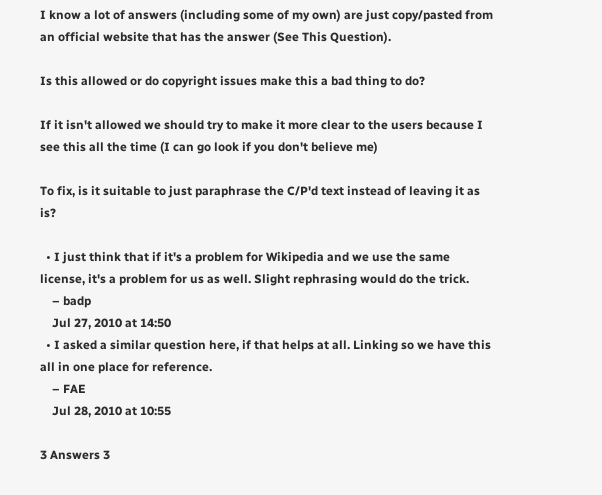I know a lot of answers (including some of my own) are just copy/pasted from an official website that has the answer (See This Question).

Is this allowed or do copyright issues make this a bad thing to do?

If it isn't allowed we should try to make it more clear to the users because I see this all the time (I can go look if you don't believe me)

To fix, is it suitable to just paraphrase the C/P'd text instead of leaving it as is?

  • I just think that if it's a problem for Wikipedia and we use the same license, it's a problem for us as well. Slight rephrasing would do the trick.
    – badp
    Jul 27, 2010 at 14:50
  • I asked a similar question here, if that helps at all. Linking so we have this all in one place for reference.
    – FAE
    Jul 28, 2010 at 10:55

3 Answers 3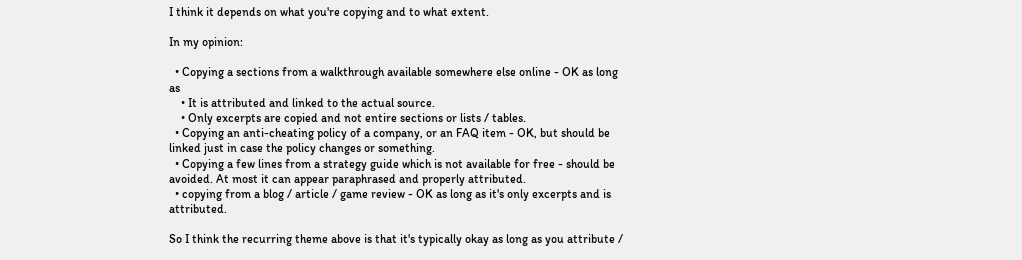I think it depends on what you're copying and to what extent.

In my opinion:

  • Copying a sections from a walkthrough available somewhere else online - OK as long as
    • It is attributed and linked to the actual source.
    • Only excerpts are copied and not entire sections or lists / tables.
  • Copying an anti-cheating policy of a company, or an FAQ item - OK, but should be linked just in case the policy changes or something.
  • Copying a few lines from a strategy guide which is not available for free - should be avoided. At most it can appear paraphrased and properly attributed.
  • copying from a blog / article / game review - OK as long as it's only excerpts and is attributed.

So I think the recurring theme above is that it's typically okay as long as you attribute /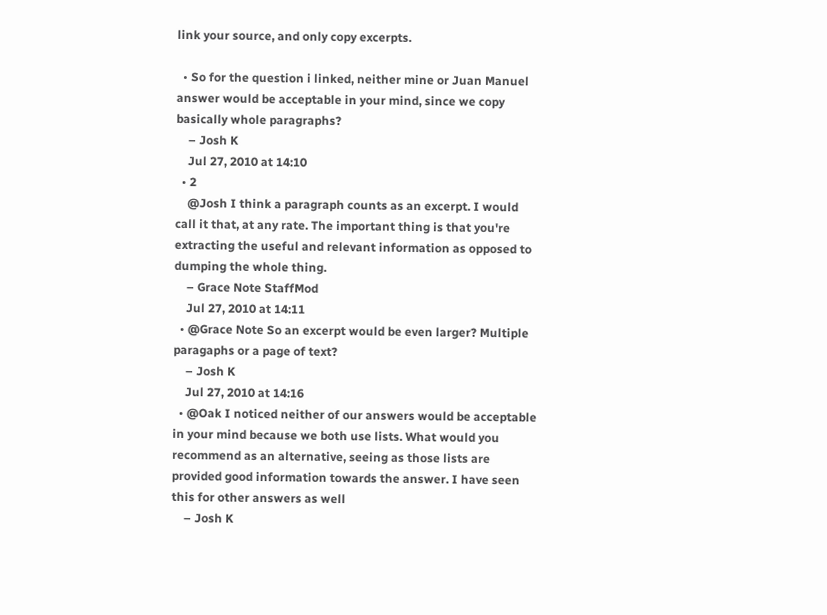link your source, and only copy excerpts.

  • So for the question i linked, neither mine or Juan Manuel answer would be acceptable in your mind, since we copy basically whole paragraphs?
    – Josh K
    Jul 27, 2010 at 14:10
  • 2
    @Josh I think a paragraph counts as an excerpt. I would call it that, at any rate. The important thing is that you're extracting the useful and relevant information as opposed to dumping the whole thing.
    – Grace Note StaffMod
    Jul 27, 2010 at 14:11
  • @Grace Note So an excerpt would be even larger? Multiple paragaphs or a page of text?
    – Josh K
    Jul 27, 2010 at 14:16
  • @Oak I noticed neither of our answers would be acceptable in your mind because we both use lists. What would you recommend as an alternative, seeing as those lists are provided good information towards the answer. I have seen this for other answers as well
    – Josh K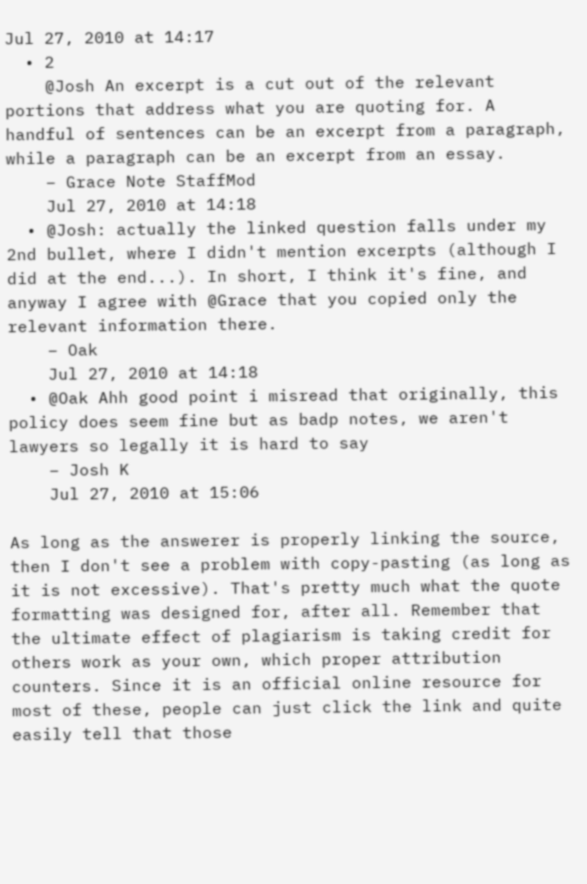Jul 27, 2010 at 14:17
  • 2
    @Josh An excerpt is a cut out of the relevant portions that address what you are quoting for. A handful of sentences can be an excerpt from a paragraph, while a paragraph can be an excerpt from an essay.
    – Grace Note StaffMod
    Jul 27, 2010 at 14:18
  • @Josh: actually the linked question falls under my 2nd bullet, where I didn't mention excerpts (although I did at the end...). In short, I think it's fine, and anyway I agree with @Grace that you copied only the relevant information there.
    – Oak
    Jul 27, 2010 at 14:18
  • @Oak Ahh good point i misread that originally, this policy does seem fine but as badp notes, we aren't lawyers so legally it is hard to say
    – Josh K
    Jul 27, 2010 at 15:06

As long as the answerer is properly linking the source, then I don't see a problem with copy-pasting (as long as it is not excessive). That's pretty much what the quote formatting was designed for, after all. Remember that the ultimate effect of plagiarism is taking credit for others work as your own, which proper attribution counters. Since it is an official online resource for most of these, people can just click the link and quite easily tell that those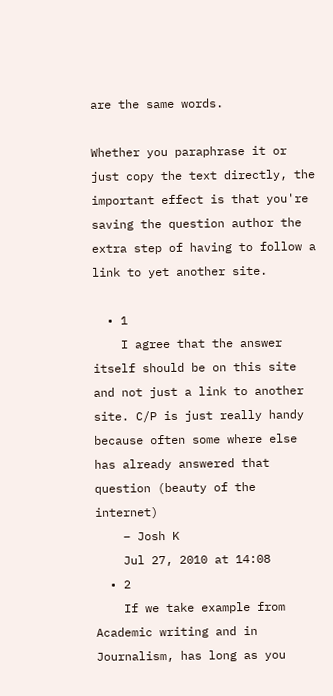are the same words.

Whether you paraphrase it or just copy the text directly, the important effect is that you're saving the question author the extra step of having to follow a link to yet another site.

  • 1
    I agree that the answer itself should be on this site and not just a link to another site. C/P is just really handy because often some where else has already answered that question (beauty of the internet)
    – Josh K
    Jul 27, 2010 at 14:08
  • 2
    If we take example from Academic writing and in Journalism, has long as you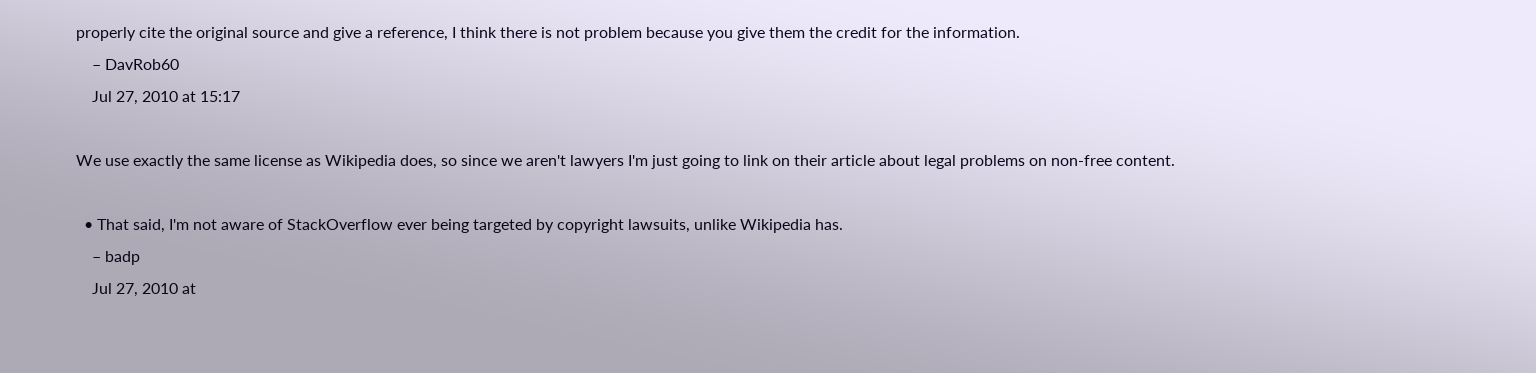properly cite the original source and give a reference, I think there is not problem because you give them the credit for the information.
    – DavRob60
    Jul 27, 2010 at 15:17

We use exactly the same license as Wikipedia does, so since we aren't lawyers I'm just going to link on their article about legal problems on non-free content.

  • That said, I'm not aware of StackOverflow ever being targeted by copyright lawsuits, unlike Wikipedia has.
    – badp
    Jul 27, 2010 at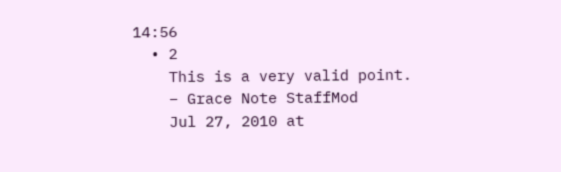14:56
  • 2
    This is a very valid point.
    – Grace Note StaffMod
    Jul 27, 2010 at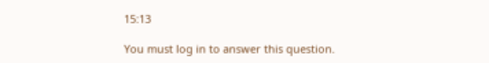15:13

You must log in to answer this question.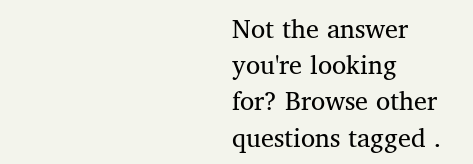Not the answer you're looking for? Browse other questions tagged .